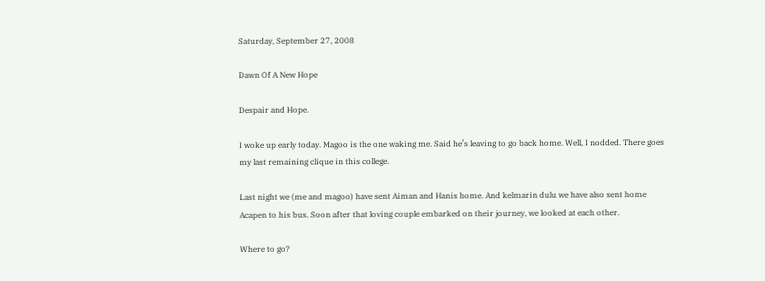Saturday, September 27, 2008

Dawn Of A New Hope

Despair and Hope.

I woke up early today. Magoo is the one waking me. Said he’s leaving to go back home. Well, I nodded. There goes my last remaining clique in this college.

Last night we (me and magoo) have sent Aiman and Hanis home. And kelmarin dulu we have also sent home Acapen to his bus. Soon after that loving couple embarked on their journey, we looked at each other.

Where to go?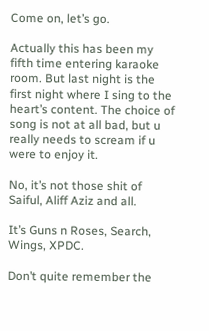Come on, let’s go.

Actually this has been my fifth time entering karaoke room. But last night is the first night where I sing to the heart’s content. The choice of song is not at all bad, but u really needs to scream if u were to enjoy it.

No, it’s not those shit of Saiful, Aliff Aziz and all.

It’s Guns n Roses, Search, Wings, XPDC.

Don’t quite remember the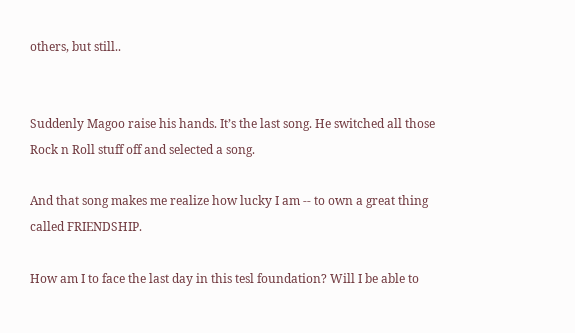others, but still..


Suddenly Magoo raise his hands. It’s the last song. He switched all those Rock n Roll stuff off and selected a song.

And that song makes me realize how lucky I am -- to own a great thing called FRIENDSHIP.

How am I to face the last day in this tesl foundation? Will I be able to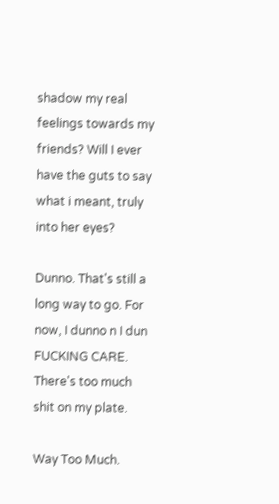shadow my real feelings towards my friends? Will I ever have the guts to say what i meant, truly into her eyes?

Dunno. That's still a long way to go. For now, I dunno n I dun FUCKING CARE. There's too much shit on my plate.

Way Too Much.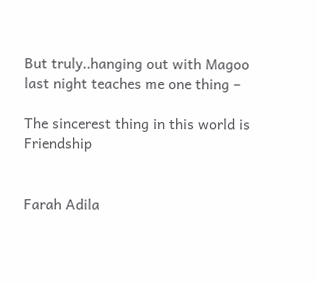But truly..hanging out with Magoo last night teaches me one thing –

The sincerest thing in this world is Friendship


Farah Adila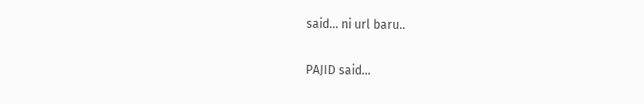said... ni url baru..

PAJID said...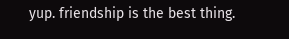yup. friendship is the best thing.